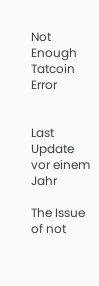Not Enough Tatcoin Error


Last Update vor einem Jahr

The Issue of not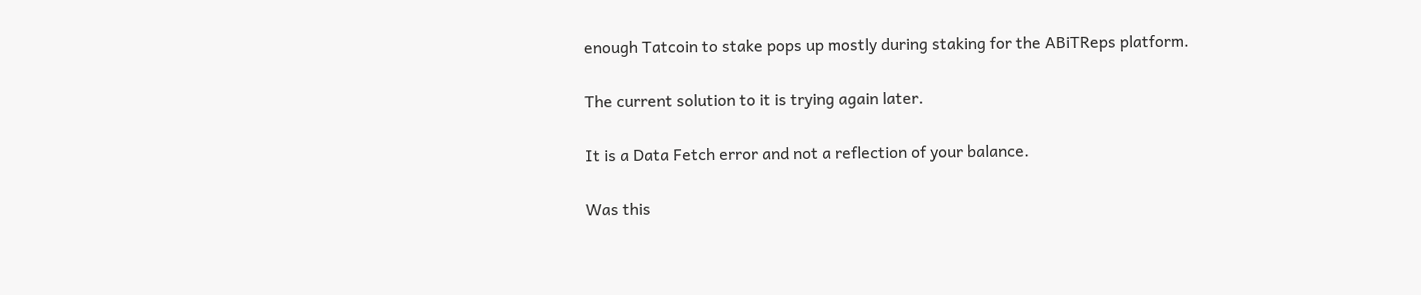enough Tatcoin to stake pops up mostly during staking for the ABiTReps platform.

The current solution to it is trying again later.

It is a Data Fetch error and not a reflection of your balance.

Was this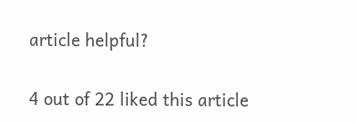article helpful?

4 out of 22 liked this article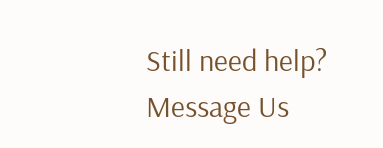Still need help? Message Us